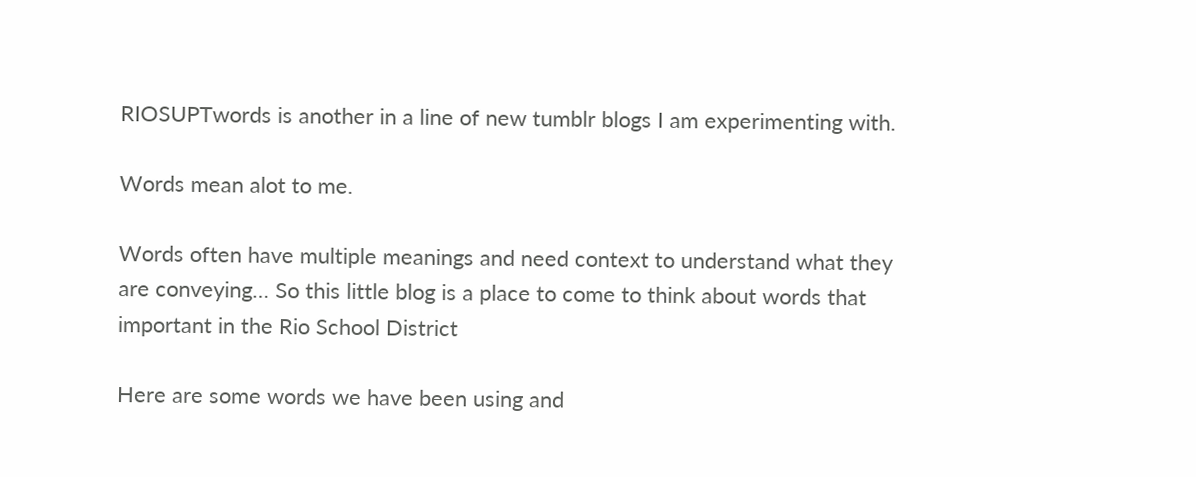RIOSUPTwords is another in a line of new tumblr blogs I am experimenting with.

Words mean alot to me.

Words often have multiple meanings and need context to understand what they are conveying… So this little blog is a place to come to think about words that important in the Rio School District

Here are some words we have been using and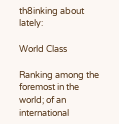th8inking about lately:

World Class

Ranking among the foremost in the world; of an international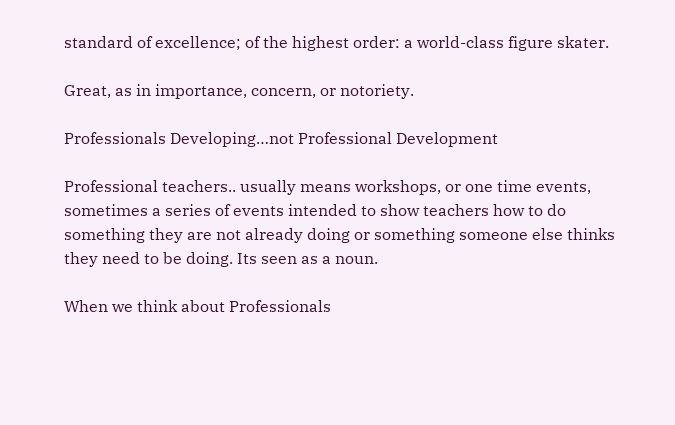standard of excellence; of the highest order: a world-class figure skater.

Great, as in importance, concern, or notoriety.

Professionals Developing…not Professional Development

Professional teachers.. usually means workshops, or one time events, sometimes a series of events intended to show teachers how to do something they are not already doing or something someone else thinks they need to be doing. Its seen as a noun.

When we think about Professionals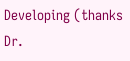Developing (thanks Dr.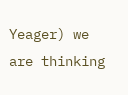Yeager) we are thinking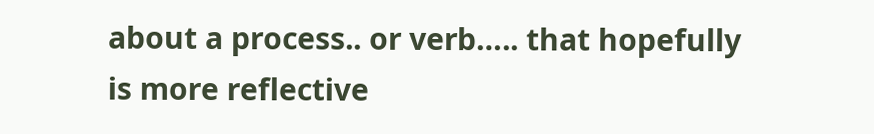about a process.. or verb….. that hopefully is more reflective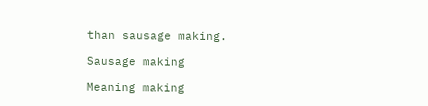than sausage making.

Sausage making

Meaning making